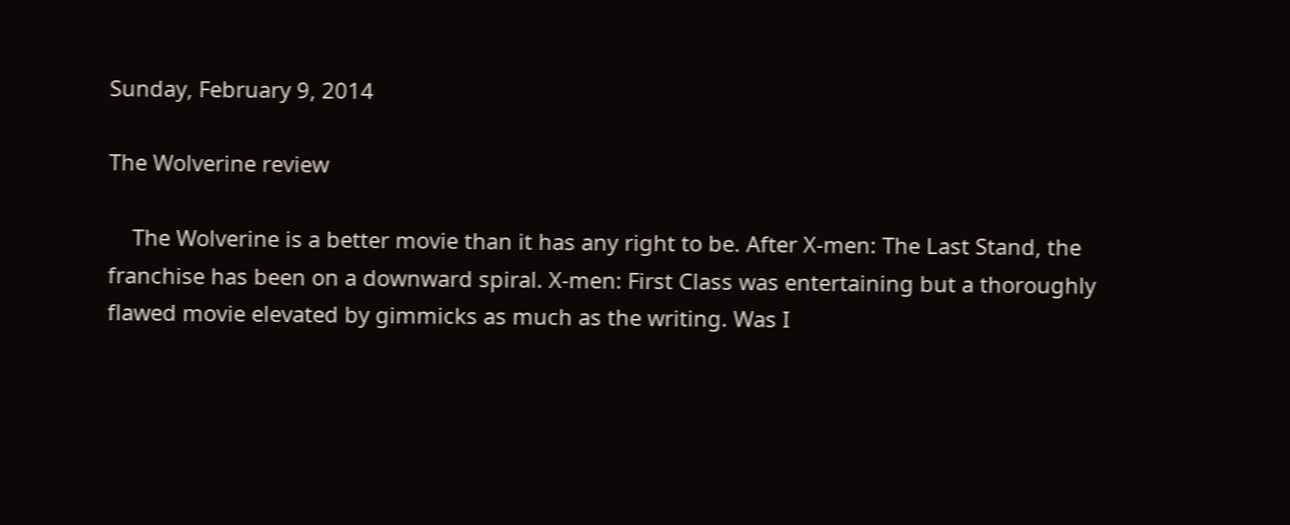Sunday, February 9, 2014

The Wolverine review

    The Wolverine is a better movie than it has any right to be. After X-men: The Last Stand, the franchise has been on a downward spiral. X-men: First Class was entertaining but a thoroughly flawed movie elevated by gimmicks as much as the writing. Was I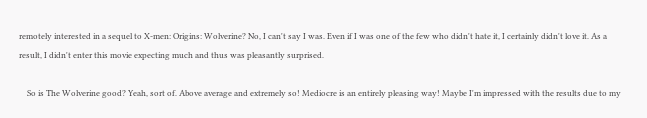remotely interested in a sequel to X-men: Origins: Wolverine? No, I can't say I was. Even if I was one of the few who didn't hate it, I certainly didn't love it. As a result, I didn't enter this movie expecting much and thus was pleasantly surprised.

    So is The Wolverine good? Yeah, sort of. Above average and extremely so! Mediocre is an entirely pleasing way! Maybe I'm impressed with the results due to my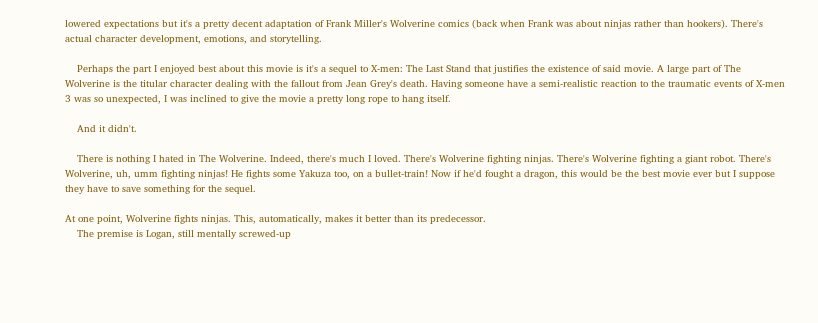lowered expectations but it's a pretty decent adaptation of Frank Miller's Wolverine comics (back when Frank was about ninjas rather than hookers). There's actual character development, emotions, and storytelling.

    Perhaps the part I enjoyed best about this movie is it's a sequel to X-men: The Last Stand that justifies the existence of said movie. A large part of The Wolverine is the titular character dealing with the fallout from Jean Grey's death. Having someone have a semi-realistic reaction to the traumatic events of X-men 3 was so unexpected, I was inclined to give the movie a pretty long rope to hang itself.

    And it didn't.

    There is nothing I hated in The Wolverine. Indeed, there's much I loved. There's Wolverine fighting ninjas. There's Wolverine fighting a giant robot. There's Wolverine, uh, umm fighting ninjas! He fights some Yakuza too, on a bullet-train! Now if he'd fought a dragon, this would be the best movie ever but I suppose they have to save something for the sequel.

At one point, Wolverine fights ninjas. This, automatically, makes it better than its predecessor.
    The premise is Logan, still mentally screwed-up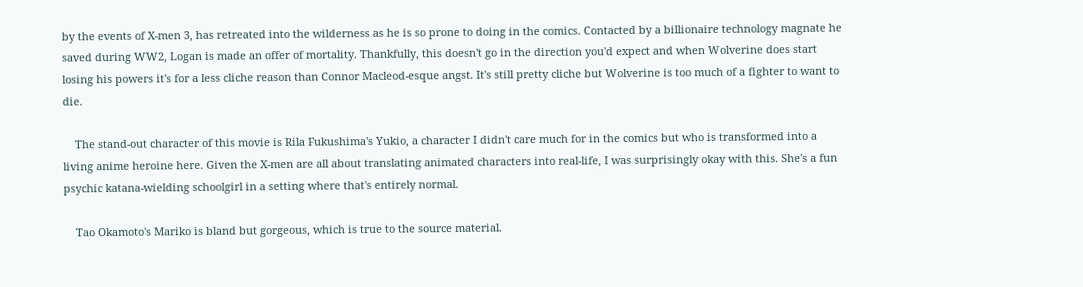by the events of X-men 3, has retreated into the wilderness as he is so prone to doing in the comics. Contacted by a billionaire technology magnate he saved during WW2, Logan is made an offer of mortality. Thankfully, this doesn't go in the direction you'd expect and when Wolverine does start losing his powers it's for a less cliche reason than Connor Macleod-esque angst. It's still pretty cliche but Wolverine is too much of a fighter to want to die.

    The stand-out character of this movie is Rila Fukushima's Yukio, a character I didn't care much for in the comics but who is transformed into a living anime heroine here. Given the X-men are all about translating animated characters into real-life, I was surprisingly okay with this. She's a fun psychic katana-wielding schoolgirl in a setting where that's entirely normal.

    Tao Okamoto's Mariko is bland but gorgeous, which is true to the source material.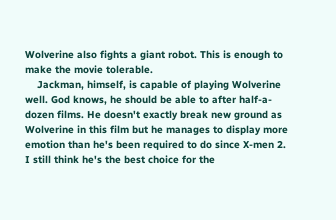Wolverine also fights a giant robot. This is enough to make the movie tolerable.
    Jackman, himself, is capable of playing Wolverine well. God knows, he should be able to after half-a-dozen films. He doesn't exactly break new ground as Wolverine in this film but he manages to display more emotion than he's been required to do since X-men 2. I still think he's the best choice for the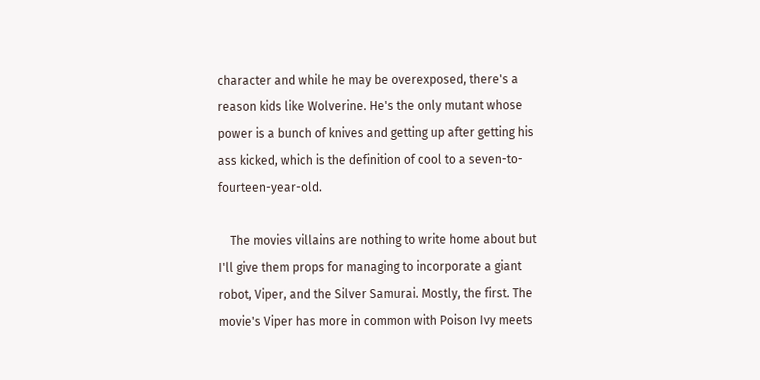character and while he may be overexposed, there's a reason kids like Wolverine. He's the only mutant whose power is a bunch of knives and getting up after getting his ass kicked, which is the definition of cool to a seven-to-fourteen-year-old.

    The movies villains are nothing to write home about but I'll give them props for managing to incorporate a giant robot, Viper, and the Silver Samurai. Mostly, the first. The movie's Viper has more in common with Poison Ivy meets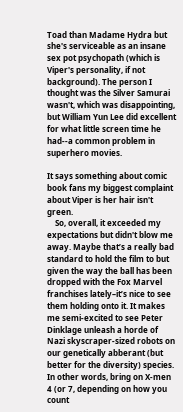Toad than Madame Hydra but she's serviceable as an insane sex pot psychopath (which is Viper's personality, if not background). The person I thought was the Silver Samurai wasn't, which was disappointing, but William Yun Lee did excellent for what little screen time he had--a common problem in superhero movies.

It says something about comic book fans my biggest complaint about Viper is her hair isn't green.
    So, overall, it exceeded my expectations but didn't blow me away. Maybe that’s a really bad standard to hold the film to but given the way the ball has been dropped with the Fox Marvel franchises lately–it’s nice to see them holding onto it. It makes me semi-excited to see Peter Dinklage unleash a horde of Nazi skyscraper-sized robots on our genetically abberant (but better for the diversity) species. In other words, bring on X-men 4 (or 7, depending on how you count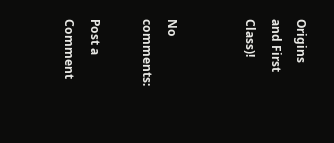Origins and First Class)!


No comments:

Post a Comment